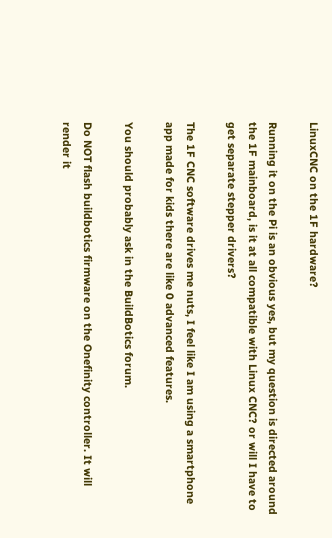LinuxCNC on the 1F hardware?

Running it on the Pi is an obvious yes, but my question is directed around the 1F mainboard, is it at all compatible with Linux CNC? or will I have to get separate stepper drivers?

The 1F CNC software drives me nuts, I feel like I am using a smartphone app made for kids there are like 0 advanced features.

You should probably ask in the BuildBotics forum.

Do NOT flash buildbotics firmware on the Onefinity controller. It will render it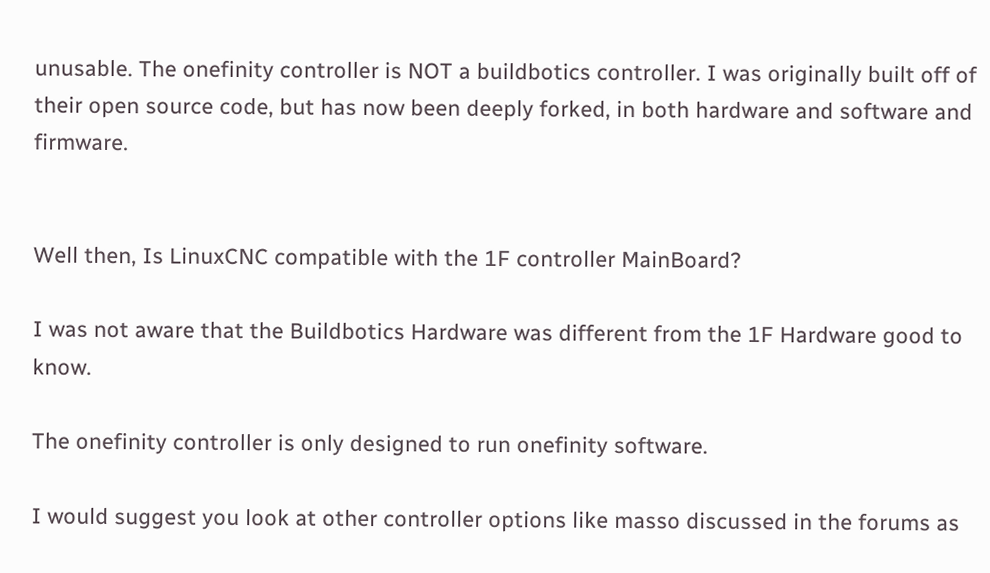unusable. The onefinity controller is NOT a buildbotics controller. I was originally built off of their open source code, but has now been deeply forked, in both hardware and software and firmware.


Well then, Is LinuxCNC compatible with the 1F controller MainBoard?

I was not aware that the Buildbotics Hardware was different from the 1F Hardware good to know.

The onefinity controller is only designed to run onefinity software.

I would suggest you look at other controller options like masso discussed in the forums as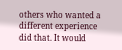others who wanted a different experience did that. It would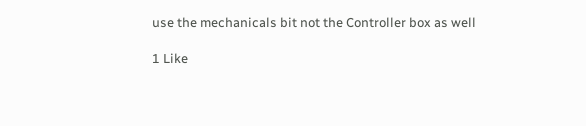use the mechanicals bit not the Controller box as well

1 Like